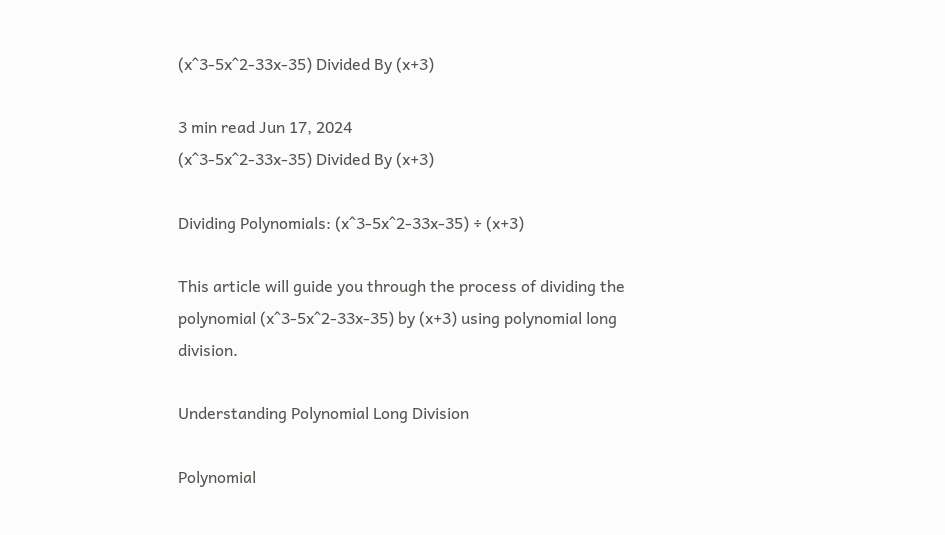(x^3-5x^2-33x-35) Divided By (x+3)

3 min read Jun 17, 2024
(x^3-5x^2-33x-35) Divided By (x+3)

Dividing Polynomials: (x^3-5x^2-33x-35) ÷ (x+3)

This article will guide you through the process of dividing the polynomial (x^3-5x^2-33x-35) by (x+3) using polynomial long division.

Understanding Polynomial Long Division

Polynomial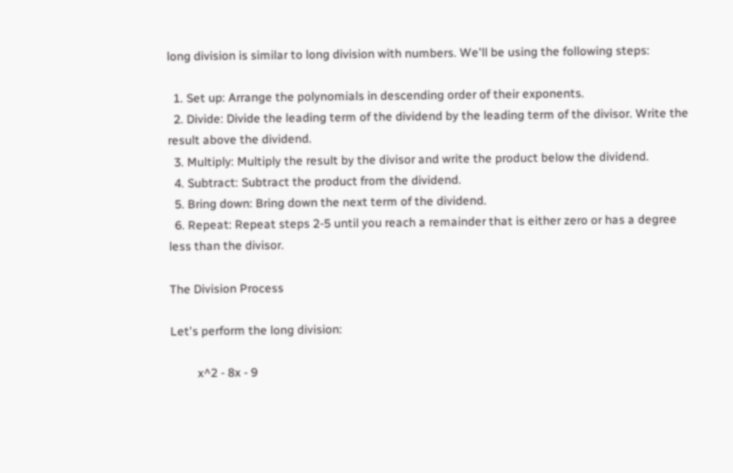long division is similar to long division with numbers. We'll be using the following steps:

  1. Set up: Arrange the polynomials in descending order of their exponents.
  2. Divide: Divide the leading term of the dividend by the leading term of the divisor. Write the result above the dividend.
  3. Multiply: Multiply the result by the divisor and write the product below the dividend.
  4. Subtract: Subtract the product from the dividend.
  5. Bring down: Bring down the next term of the dividend.
  6. Repeat: Repeat steps 2-5 until you reach a remainder that is either zero or has a degree less than the divisor.

The Division Process

Let's perform the long division:

         x^2 - 8x - 9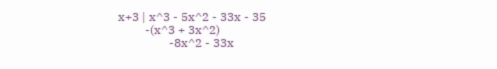x+3 | x^3 - 5x^2 - 33x - 35
         -(x^3 + 3x^2)
                 -8x^2 - 33x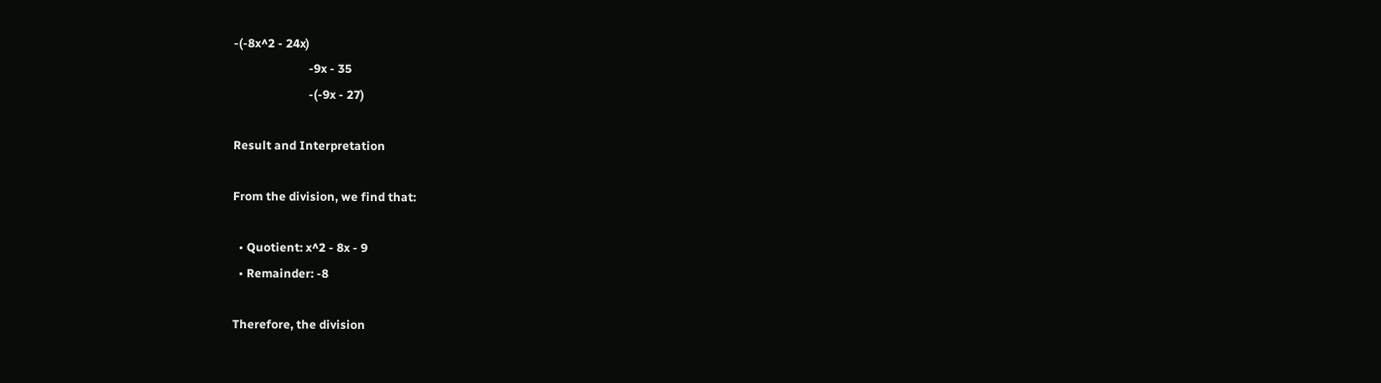-(-8x^2 - 24x)
                         -9x - 35
                         -(-9x - 27)

Result and Interpretation

From the division, we find that:

  • Quotient: x^2 - 8x - 9
  • Remainder: -8

Therefore, the division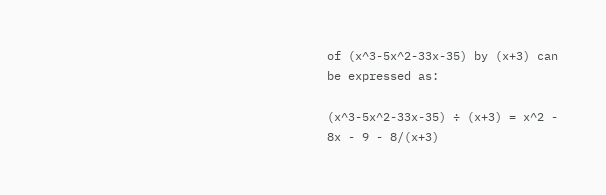of (x^3-5x^2-33x-35) by (x+3) can be expressed as:

(x^3-5x^2-33x-35) ÷ (x+3) = x^2 - 8x - 9 - 8/(x+3)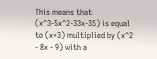This means that (x^3-5x^2-33x-35) is equal to (x+3) multiplied by (x^2 - 8x - 9) with a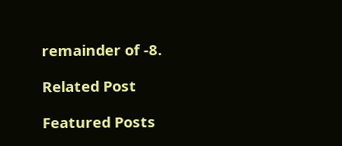remainder of -8.

Related Post

Featured Posts